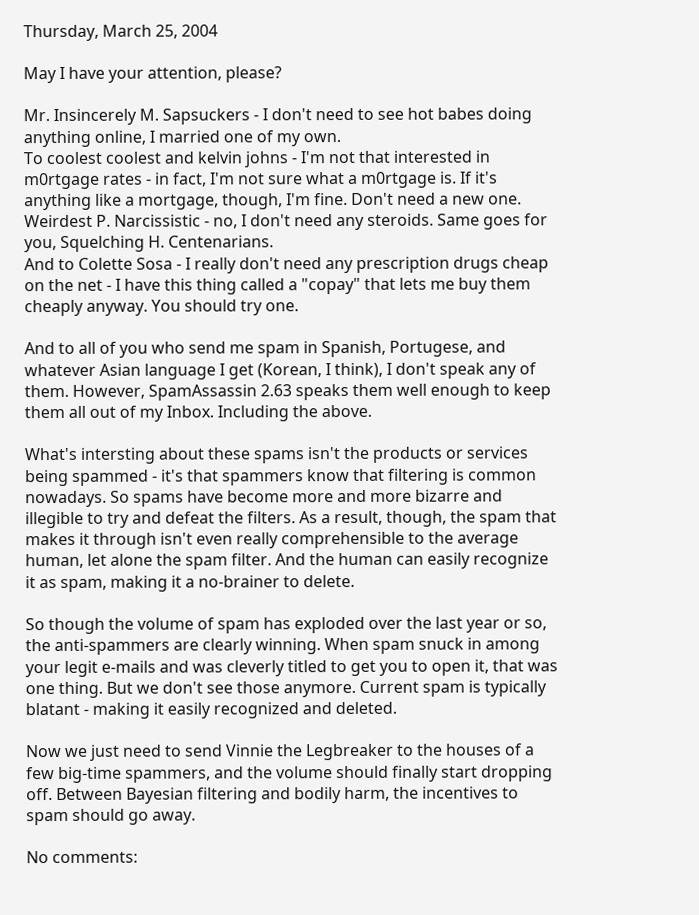Thursday, March 25, 2004

May I have your attention, please?

Mr. Insincerely M. Sapsuckers - I don't need to see hot babes doing anything online, I married one of my own.
To coolest coolest and kelvin johns - I'm not that interested in m0rtgage rates - in fact, I'm not sure what a m0rtgage is. If it's anything like a mortgage, though, I'm fine. Don't need a new one.
Weirdest P. Narcissistic - no, I don't need any steroids. Same goes for you, Squelching H. Centenarians.
And to Colette Sosa - I really don't need any prescription drugs cheap on the net - I have this thing called a "copay" that lets me buy them cheaply anyway. You should try one.

And to all of you who send me spam in Spanish, Portugese, and whatever Asian language I get (Korean, I think), I don't speak any of them. However, SpamAssassin 2.63 speaks them well enough to keep them all out of my Inbox. Including the above.

What's intersting about these spams isn't the products or services being spammed - it's that spammers know that filtering is common nowadays. So spams have become more and more bizarre and illegible to try and defeat the filters. As a result, though, the spam that makes it through isn't even really comprehensible to the average human, let alone the spam filter. And the human can easily recognize it as spam, making it a no-brainer to delete.

So though the volume of spam has exploded over the last year or so, the anti-spammers are clearly winning. When spam snuck in among your legit e-mails and was cleverly titled to get you to open it, that was one thing. But we don't see those anymore. Current spam is typically blatant - making it easily recognized and deleted.

Now we just need to send Vinnie the Legbreaker to the houses of a few big-time spammers, and the volume should finally start dropping off. Between Bayesian filtering and bodily harm, the incentives to spam should go away.

No comments: